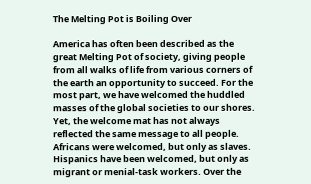The Melting Pot is Boiling Over

America has often been described as the great Melting Pot of society, giving people from all walks of life from various corners of the earth an opportunity to succeed. For the most part, we have welcomed the huddled masses of the global societies to our shores. Yet, the welcome mat has not always reflected the same message to all people. Africans were welcomed, but only as slaves. Hispanics have been welcomed, but only as migrant or menial-task workers. Over the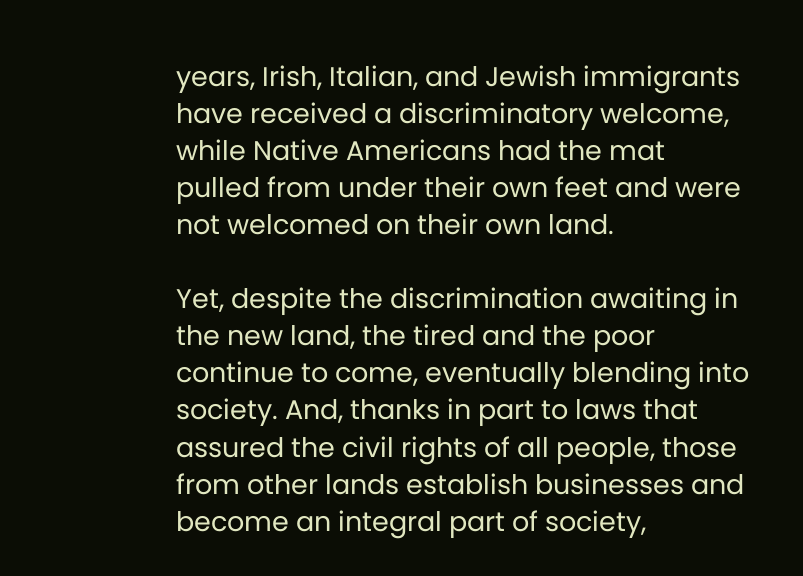years, Irish, Italian, and Jewish immigrants have received a discriminatory welcome, while Native Americans had the mat pulled from under their own feet and were not welcomed on their own land.

Yet, despite the discrimination awaiting in the new land, the tired and the poor continue to come, eventually blending into society. And, thanks in part to laws that assured the civil rights of all people, those from other lands establish businesses and become an integral part of society,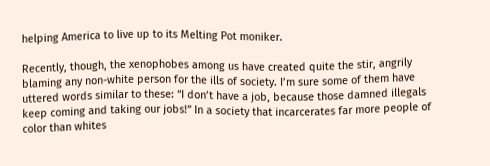helping America to live up to its Melting Pot moniker.

Recently, though, the xenophobes among us have created quite the stir, angrily blaming any non-white person for the ills of society. I’m sure some of them have uttered words similar to these: “I don’t have a job, because those damned illegals keep coming and taking our jobs!” In a society that incarcerates far more people of color than whites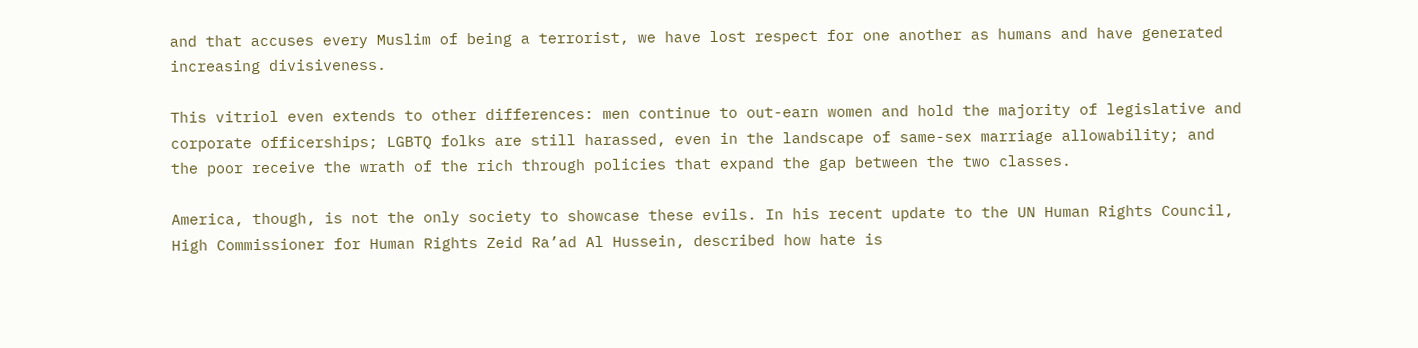and that accuses every Muslim of being a terrorist, we have lost respect for one another as humans and have generated increasing divisiveness.

This vitriol even extends to other differences: men continue to out-earn women and hold the majority of legislative and corporate officerships; LGBTQ folks are still harassed, even in the landscape of same-sex marriage allowability; and the poor receive the wrath of the rich through policies that expand the gap between the two classes.

America, though, is not the only society to showcase these evils. In his recent update to the UN Human Rights Council, High Commissioner for Human Rights Zeid Ra’ad Al Hussein, described how hate is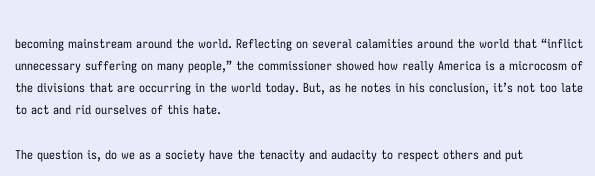becoming mainstream around the world. Reflecting on several calamities around the world that “inflict unnecessary suffering on many people,” the commissioner showed how really America is a microcosm of the divisions that are occurring in the world today. But, as he notes in his conclusion, it’s not too late to act and rid ourselves of this hate.

The question is, do we as a society have the tenacity and audacity to respect others and put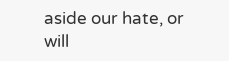aside our hate, or will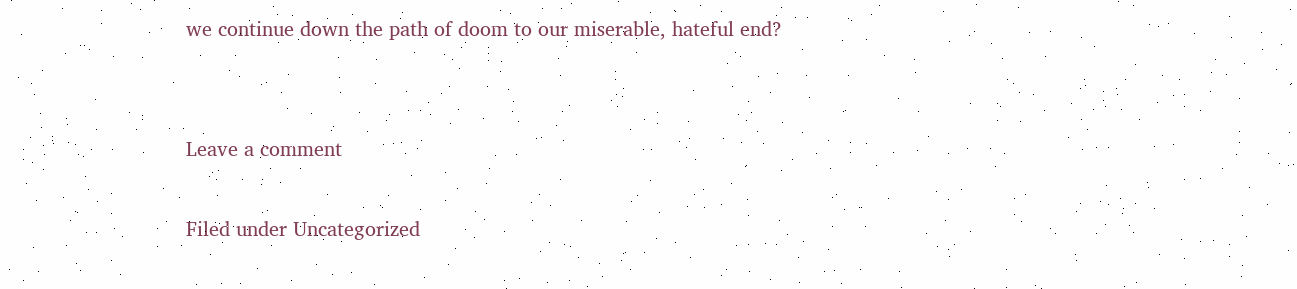we continue down the path of doom to our miserable, hateful end?


Leave a comment

Filed under Uncategorized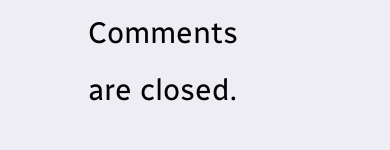Comments are closed.